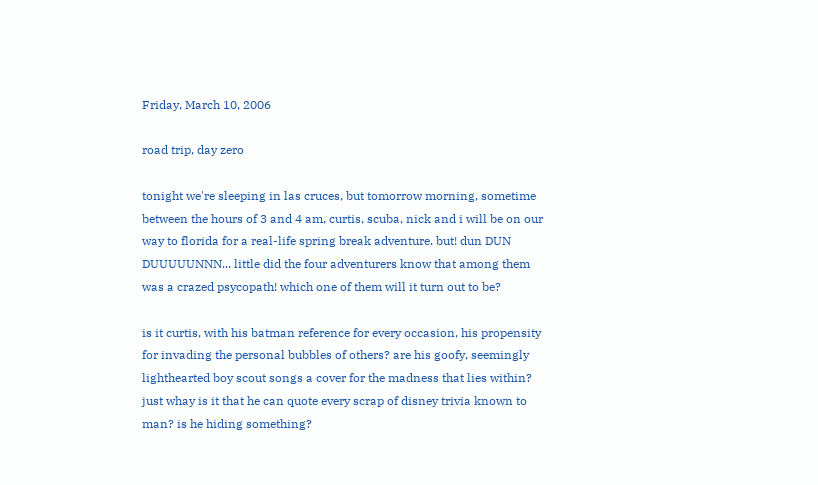Friday, March 10, 2006

road trip, day zero

tonight we're sleeping in las cruces, but tomorrow morning, sometime between the hours of 3 and 4 am, curtis, scuba, nick and i will be on our way to florida for a real-life spring break adventure. but! dun DUN DUUUUUNNN... little did the four adventurers know that among them was a crazed psycopath! which one of them will it turn out to be?

is it curtis, with his batman reference for every occasion, his propensity for invading the personal bubbles of others? are his goofy, seemingly lighthearted boy scout songs a cover for the madness that lies within? just whay is it that he can quote every scrap of disney trivia known to man? is he hiding something?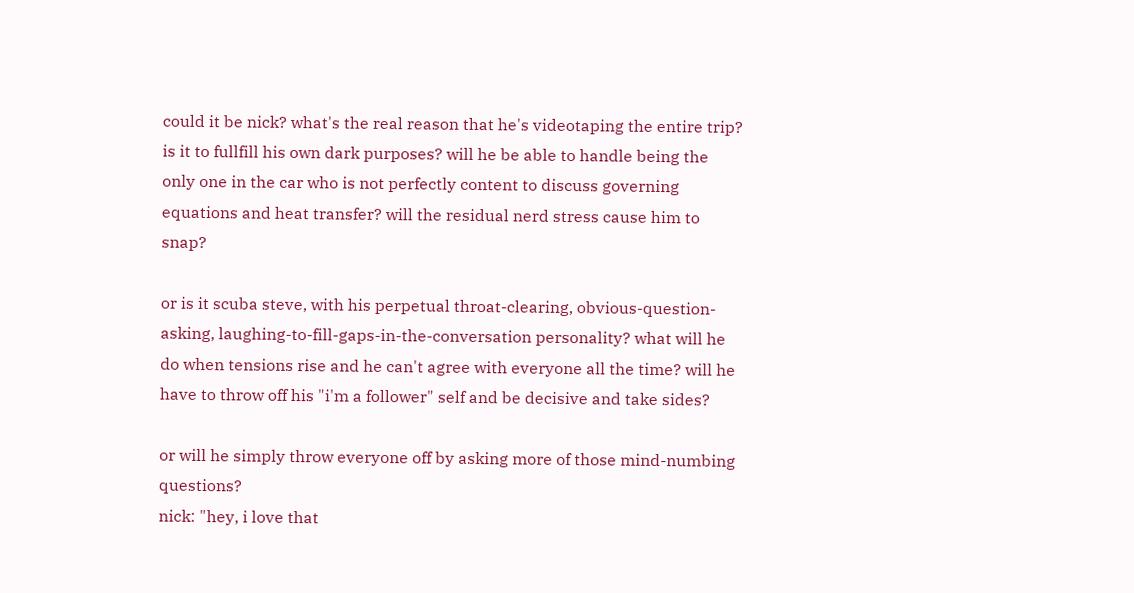could it be nick? what's the real reason that he's videotaping the entire trip? is it to fullfill his own dark purposes? will he be able to handle being the only one in the car who is not perfectly content to discuss governing equations and heat transfer? will the residual nerd stress cause him to snap?

or is it scuba steve, with his perpetual throat-clearing, obvious-question-asking, laughing-to-fill-gaps-in-the-conversation personality? what will he do when tensions rise and he can't agree with everyone all the time? will he have to throw off his "i'm a follower" self and be decisive and take sides?

or will he simply throw everyone off by asking more of those mind-numbing questions?
nick: "hey, i love that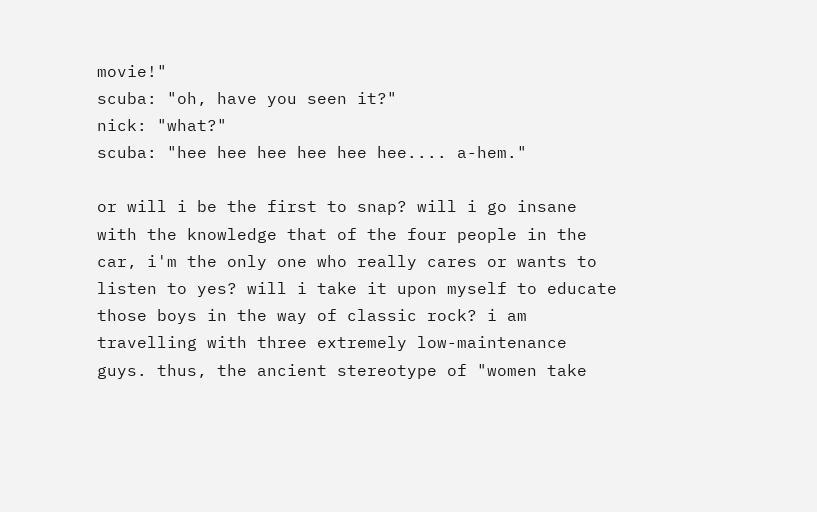movie!"
scuba: "oh, have you seen it?"
nick: "what?"
scuba: "hee hee hee hee hee hee.... a-hem."

or will i be the first to snap? will i go insane with the knowledge that of the four people in the car, i'm the only one who really cares or wants to listen to yes? will i take it upon myself to educate those boys in the way of classic rock? i am travelling with three extremely low-maintenance guys. thus, the ancient stereotype of "women take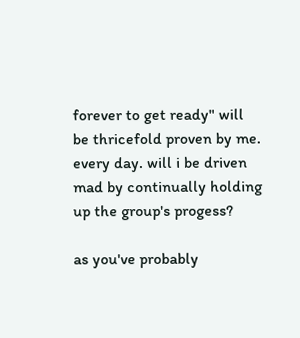forever to get ready" will be thricefold proven by me. every day. will i be driven mad by continually holding up the group's progess?

as you've probably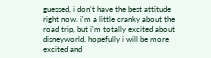guessed, i don't have the best attitude right now. i'm a little cranky about the road trip, but i'm totally excited about disneyworld. hopefully i will be more excited and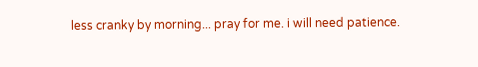less cranky by morning... pray for me. i will need patience.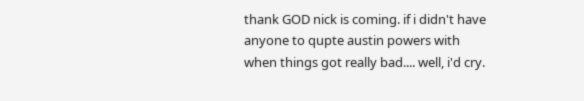thank GOD nick is coming. if i didn't have anyone to qupte austin powers with when things got really bad.... well, i'd cry.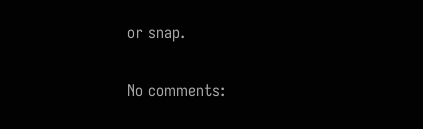or snap.

No comments: